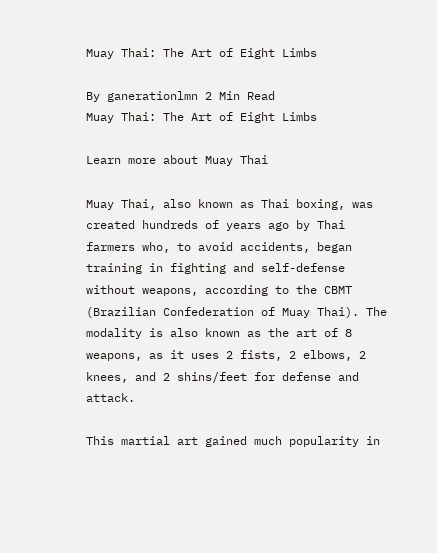Muay Thai: The Art of Eight Limbs

By ganerationlmn 2 Min Read
Muay Thai: The Art of Eight Limbs

Learn more about Muay Thai

Muay Thai, also known as Thai boxing, was created hundreds of years ago by Thai farmers who, to avoid accidents, began training in fighting and self-defense without weapons, according to the CBMT (Brazilian Confederation of Muay Thai). The modality is also known as the art of 8 weapons, as it uses 2 fists, 2 elbows, 2 knees, and 2 shins/feet for defense and attack.

This martial art gained much popularity in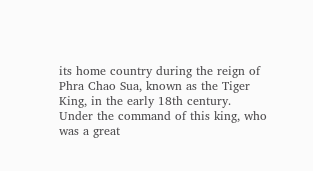its home country during the reign of Phra Chao Sua, known as the Tiger King, in the early 18th century. Under the command of this king, who was a great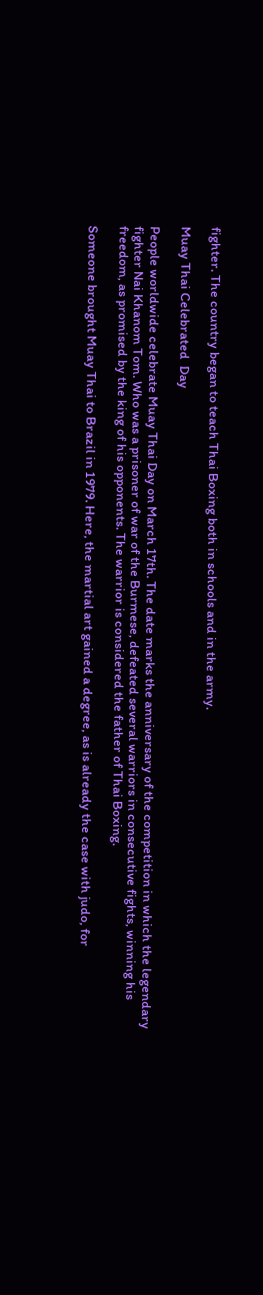fighter. The country began to teach Thai Boxing both in schools and in the army.

Muay Thai Celebrated  Day

People worldwide celebrate Muay Thai Day on March 17th. The date marks the anniversary of the competition in which the legendary fighter Nai Khanom Tom. Who was a prisoner of war of the Burmese, defeated several warriors in consecutive fights, winning his freedom, as promised by the king of his opponents. The warrior is considered the father of Thai Boxing.

Someone brought Muay Thai to Brazil in 1979. Here, the martial art gained a degree, as is already the case with judo, for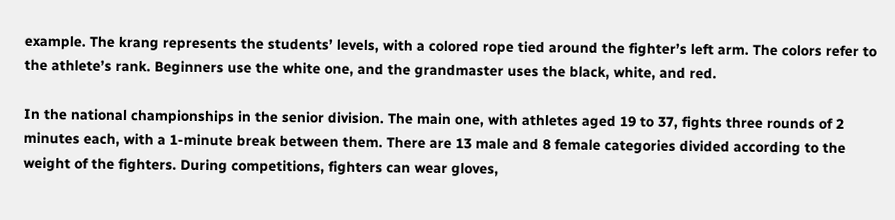example. The krang represents the students’ levels, with a colored rope tied around the fighter’s left arm. The colors refer to the athlete’s rank. Beginners use the white one, and the grandmaster uses the black, white, and red.

In the national championships in the senior division. The main one, with athletes aged 19 to 37, fights three rounds of 2 minutes each, with a 1-minute break between them. There are 13 male and 8 female categories divided according to the weight of the fighters. During competitions, fighters can wear gloves,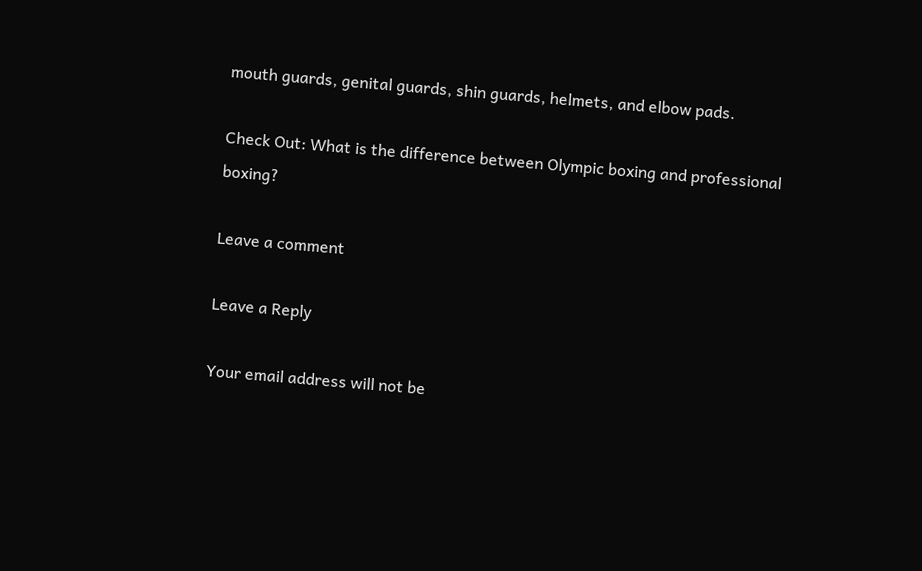mouth guards, genital guards, shin guards, helmets, and elbow pads.

Check Out: What is the difference between Olympic boxing and professional boxing?

Leave a comment

Leave a Reply

Your email address will not be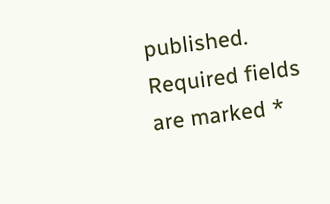published. Required fields are marked *